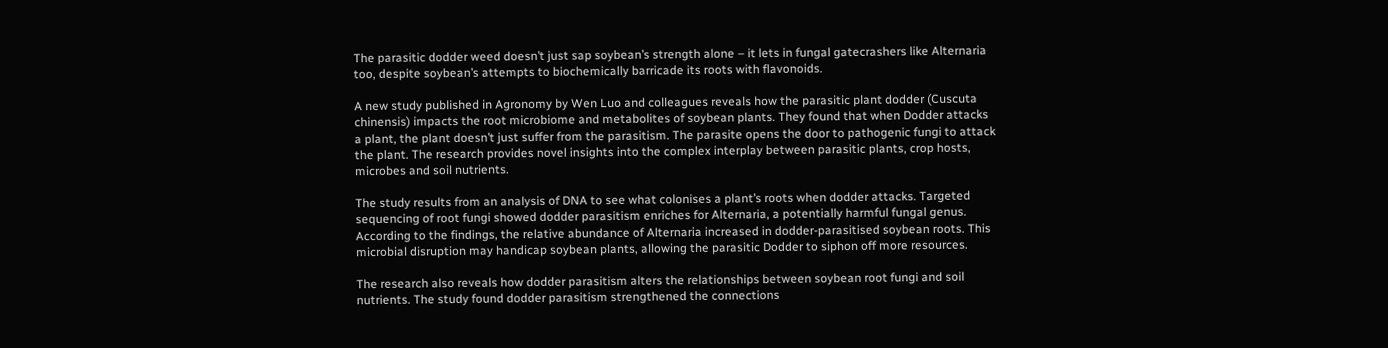The parasitic dodder weed doesn’t just sap soybean’s strength alone – it lets in fungal gatecrashers like Alternaria too, despite soybean’s attempts to biochemically barricade its roots with flavonoids.

A new study published in Agronomy by Wen Luo and colleagues reveals how the parasitic plant dodder (Cuscuta chinensis) impacts the root microbiome and metabolites of soybean plants. They found that when Dodder attacks a plant, the plant doesn’t just suffer from the parasitism. The parasite opens the door to pathogenic fungi to attack the plant. The research provides novel insights into the complex interplay between parasitic plants, crop hosts, microbes and soil nutrients.

The study results from an analysis of DNA to see what colonises a plant’s roots when dodder attacks. Targeted sequencing of root fungi showed dodder parasitism enriches for Alternaria, a potentially harmful fungal genus. According to the findings, the relative abundance of Alternaria increased in dodder-parasitised soybean roots. This microbial disruption may handicap soybean plants, allowing the parasitic Dodder to siphon off more resources.

The research also reveals how dodder parasitism alters the relationships between soybean root fungi and soil nutrients. The study found dodder parasitism strengthened the connections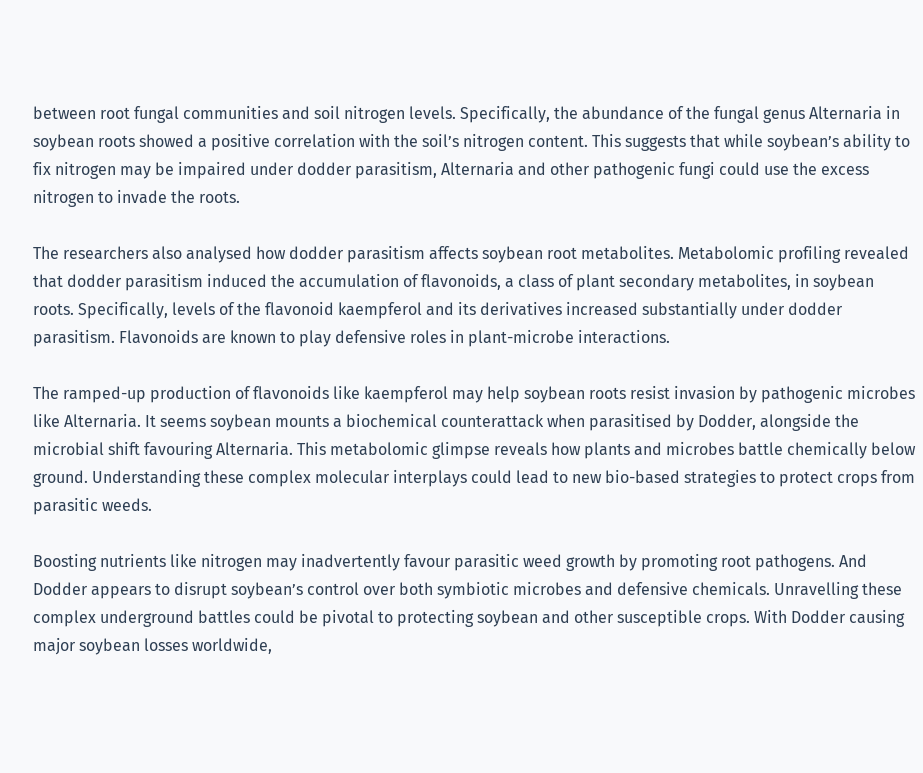between root fungal communities and soil nitrogen levels. Specifically, the abundance of the fungal genus Alternaria in soybean roots showed a positive correlation with the soil’s nitrogen content. This suggests that while soybean’s ability to fix nitrogen may be impaired under dodder parasitism, Alternaria and other pathogenic fungi could use the excess nitrogen to invade the roots.

The researchers also analysed how dodder parasitism affects soybean root metabolites. Metabolomic profiling revealed that dodder parasitism induced the accumulation of flavonoids, a class of plant secondary metabolites, in soybean roots. Specifically, levels of the flavonoid kaempferol and its derivatives increased substantially under dodder parasitism. Flavonoids are known to play defensive roles in plant-microbe interactions.

The ramped-up production of flavonoids like kaempferol may help soybean roots resist invasion by pathogenic microbes like Alternaria. It seems soybean mounts a biochemical counterattack when parasitised by Dodder, alongside the microbial shift favouring Alternaria. This metabolomic glimpse reveals how plants and microbes battle chemically below ground. Understanding these complex molecular interplays could lead to new bio-based strategies to protect crops from parasitic weeds.

Boosting nutrients like nitrogen may inadvertently favour parasitic weed growth by promoting root pathogens. And Dodder appears to disrupt soybean’s control over both symbiotic microbes and defensive chemicals. Unravelling these complex underground battles could be pivotal to protecting soybean and other susceptible crops. With Dodder causing major soybean losses worldwide,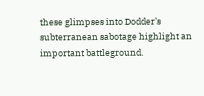these glimpses into Dodder’s subterranean sabotage highlight an important battleground.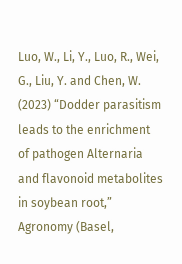Luo, W., Li, Y., Luo, R., Wei, G., Liu, Y. and Chen, W. (2023) “Dodder parasitism leads to the enrichment of pathogen Alternaria and flavonoid metabolites in soybean root,” Agronomy (Basel,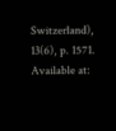Switzerland), 13(6), p. 1571. Available at: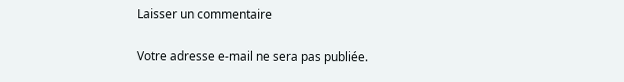Laisser un commentaire

Votre adresse e-mail ne sera pas publiée.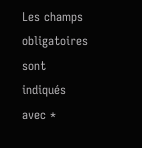Les champs obligatoires sont indiqués avec *